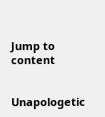Jump to content


Unapologetic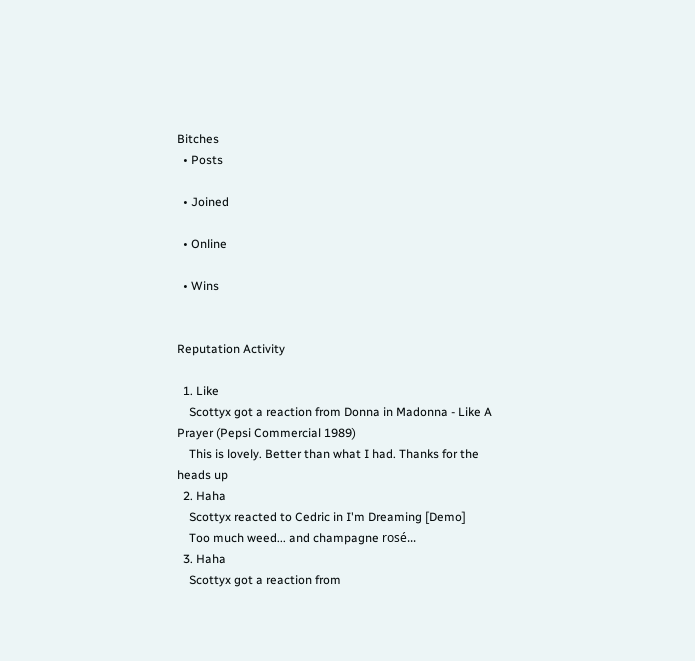Bitches
  • Posts

  • Joined

  • Online

  • Wins


Reputation Activity

  1. Like
    Scottyx got a reaction from Donna in Madonna - Like A Prayer (Pepsi Commercial 1989)
    This is lovely. Better than what I had. Thanks for the heads up
  2. Haha
    Scottyx reacted to Cedric in I'm Dreaming [Demo]
    Too much weed... and champagne rosé...
  3. Haha
    Scottyx got a reaction from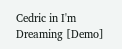Cedric in I'm Dreaming [Demo]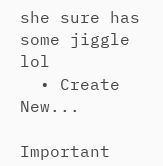she sure has some jiggle lol
  • Create New...

Important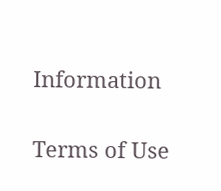Information

Terms of Use